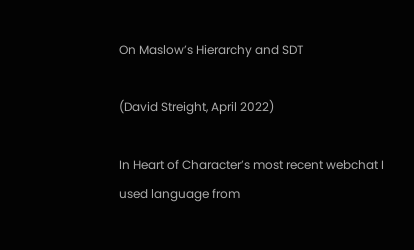On Maslow’s Hierarchy and SDT

(David Streight, April 2022)

In Heart of Character’s most recent webchat I used language from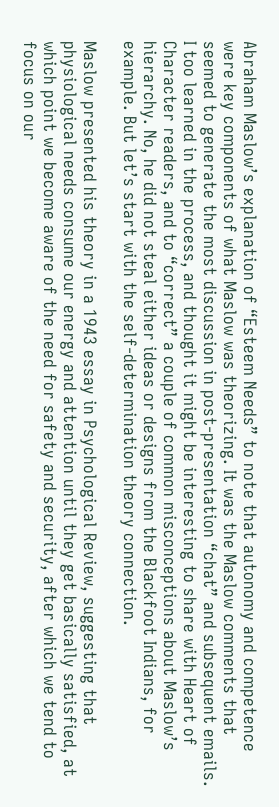Abraham Maslow’s explanation of “Esteem Needs” to note that autonomy and competence were key components of what Maslow was theorizing. It was the Maslow comments that seemed to generate the most discussion in post-presentation “chat” and subsequent emails. I too learned in the process, and thought it might be interesting to share with Heart of Character readers, and to “correct” a couple of common misconceptions about Maslow’s hierarchy. No, he did not steal either ideas or designs from the Blackfoot Indians, for example. But let’s start with the self-determination theory connection.

Maslow presented his theory in a 1943 essay in Psychological Review, suggesting that physiological needs consume our energy and attention until they get basically satisfied, at which point we become aware of the need for safety and security, after which we tend to focus on our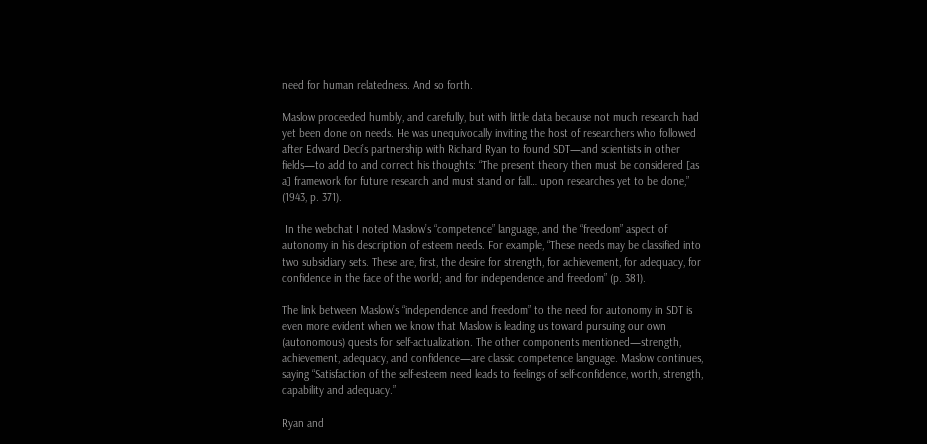need for human relatedness. And so forth.

Maslow proceeded humbly, and carefully, but with little data because not much research had yet been done on needs. He was unequivocally inviting the host of researchers who followed after Edward Deci’s partnership with Richard Ryan to found SDT—and scientists in other fields—to add to and correct his thoughts: “The present theory then must be considered [as a] framework for future research and must stand or fall… upon researches yet to be done,” (1943, p. 371).

 In the webchat I noted Maslow’s “competence” language, and the “freedom” aspect of autonomy in his description of esteem needs. For example, “These needs may be classified into two subsidiary sets. These are, first, the desire for strength, for achievement, for adequacy, for confidence in the face of the world; and for independence and freedom” (p. 381).

The link between Maslow’s “independence and freedom” to the need for autonomy in SDT is even more evident when we know that Maslow is leading us toward pursuing our own (autonomous) quests for self-actualization. The other components mentioned—strength, achievement, adequacy, and confidence—are classic competence language. Maslow continues, saying “Satisfaction of the self-esteem need leads to feelings of self-confidence, worth, strength, capability and adequacy.”

Ryan and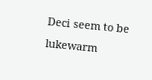Deci seem to be lukewarm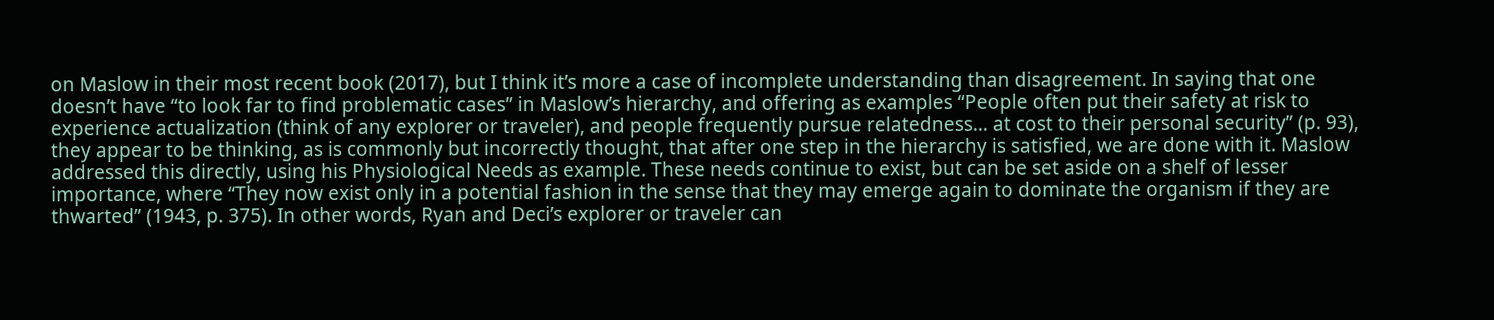on Maslow in their most recent book (2017), but I think it’s more a case of incomplete understanding than disagreement. In saying that one doesn’t have “to look far to find problematic cases” in Maslow’s hierarchy, and offering as examples “People often put their safety at risk to experience actualization (think of any explorer or traveler), and people frequently pursue relatedness… at cost to their personal security” (p. 93), they appear to be thinking, as is commonly but incorrectly thought, that after one step in the hierarchy is satisfied, we are done with it. Maslow addressed this directly, using his Physiological Needs as example. These needs continue to exist, but can be set aside on a shelf of lesser importance, where “They now exist only in a potential fashion in the sense that they may emerge again to dominate the organism if they are thwarted” (1943, p. 375). In other words, Ryan and Deci’s explorer or traveler can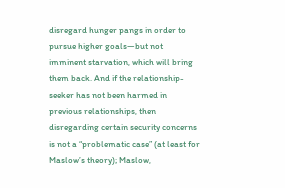disregard hunger pangs in order to pursue higher goals—but not imminent starvation, which will bring them back. And if the relationship-seeker has not been harmed in previous relationships, then disregarding certain security concerns is not a “problematic case” (at least for Maslow’s theory); Maslow,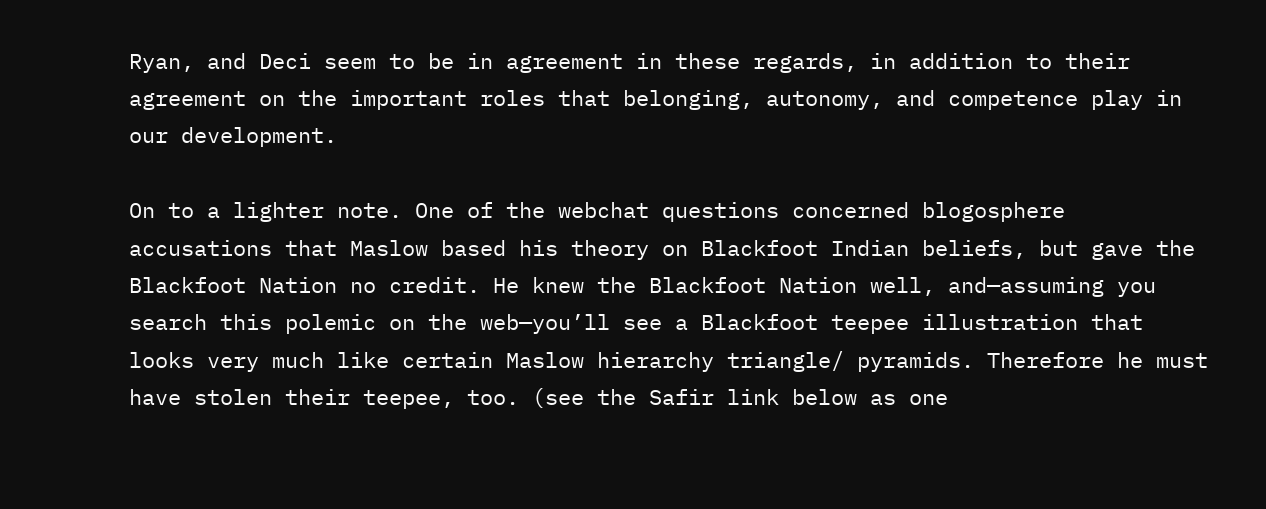Ryan, and Deci seem to be in agreement in these regards, in addition to their agreement on the important roles that belonging, autonomy, and competence play in our development.

On to a lighter note. One of the webchat questions concerned blogosphere accusations that Maslow based his theory on Blackfoot Indian beliefs, but gave the Blackfoot Nation no credit. He knew the Blackfoot Nation well, and—assuming you search this polemic on the web—you’ll see a Blackfoot teepee illustration that looks very much like certain Maslow hierarchy triangle/ pyramids. Therefore he must have stolen their teepee, too. (see the Safir link below as one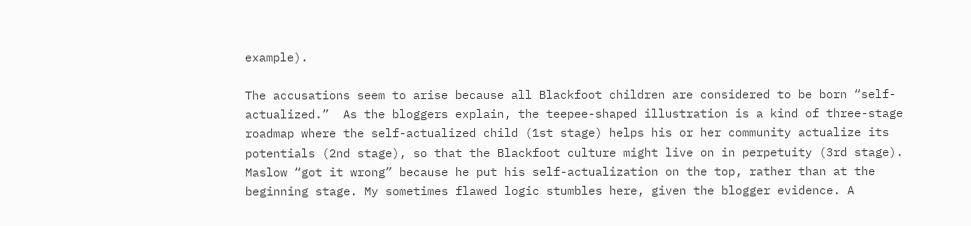example).

The accusations seem to arise because all Blackfoot children are considered to be born “self-actualized.”  As the bloggers explain, the teepee-shaped illustration is a kind of three-stage roadmap where the self-actualized child (1st stage) helps his or her community actualize its potentials (2nd stage), so that the Blackfoot culture might live on in perpetuity (3rd stage). Maslow “got it wrong” because he put his self-actualization on the top, rather than at the beginning stage. My sometimes flawed logic stumbles here, given the blogger evidence. A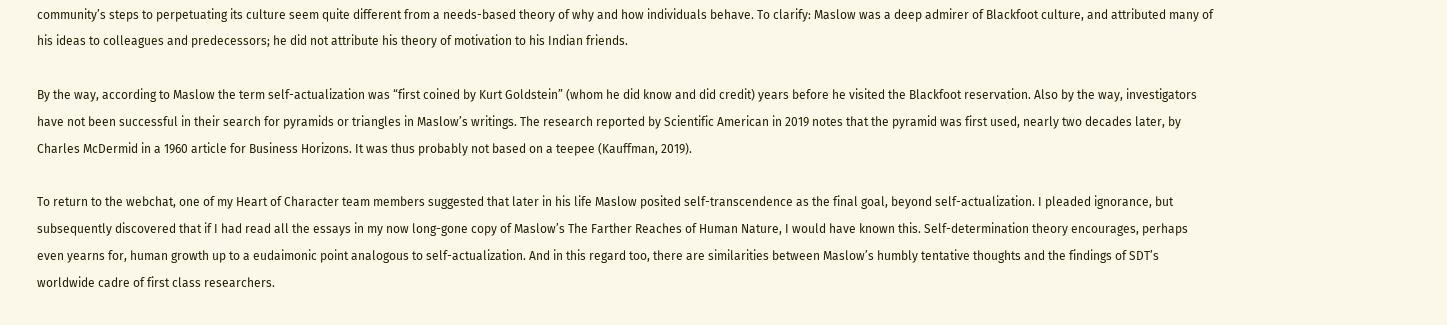community’s steps to perpetuating its culture seem quite different from a needs-based theory of why and how individuals behave. To clarify: Maslow was a deep admirer of Blackfoot culture, and attributed many of his ideas to colleagues and predecessors; he did not attribute his theory of motivation to his Indian friends.

By the way, according to Maslow the term self-actualization was “first coined by Kurt Goldstein” (whom he did know and did credit) years before he visited the Blackfoot reservation. Also by the way, investigators have not been successful in their search for pyramids or triangles in Maslow’s writings. The research reported by Scientific American in 2019 notes that the pyramid was first used, nearly two decades later, by Charles McDermid in a 1960 article for Business Horizons. It was thus probably not based on a teepee (Kauffman, 2019).

To return to the webchat, one of my Heart of Character team members suggested that later in his life Maslow posited self-transcendence as the final goal, beyond self-actualization. I pleaded ignorance, but subsequently discovered that if I had read all the essays in my now long-gone copy of Maslow’s The Farther Reaches of Human Nature, I would have known this. Self-determination theory encourages, perhaps even yearns for, human growth up to a eudaimonic point analogous to self-actualization. And in this regard too, there are similarities between Maslow’s humbly tentative thoughts and the findings of SDT’s worldwide cadre of first class researchers.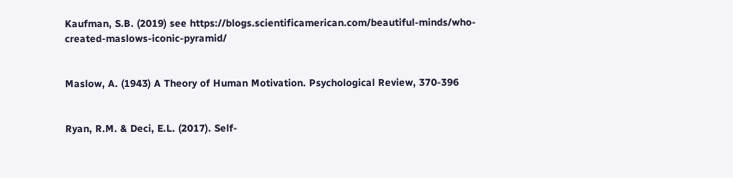Kaufman, S.B. (2019) see https://blogs.scientificamerican.com/beautiful-minds/who-created-maslows-iconic-pyramid/


Maslow, A. (1943) A Theory of Human Motivation. Psychological Review, 370-396


Ryan, R.M. & Deci, E.L. (2017). Self-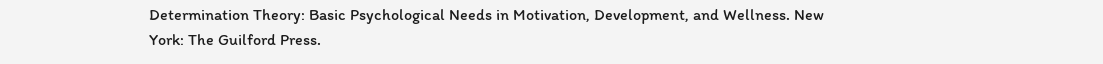Determination Theory: Basic Psychological Needs in Motivation, Development, and Wellness. New York: The Guilford Press.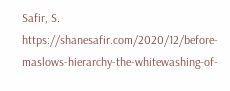Safir, S. https://shanesafir.com/2020/12/before-maslows-hierarchy-the-whitewashing-of-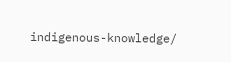indigenous-knowledge/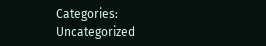Categories: Uncategorized